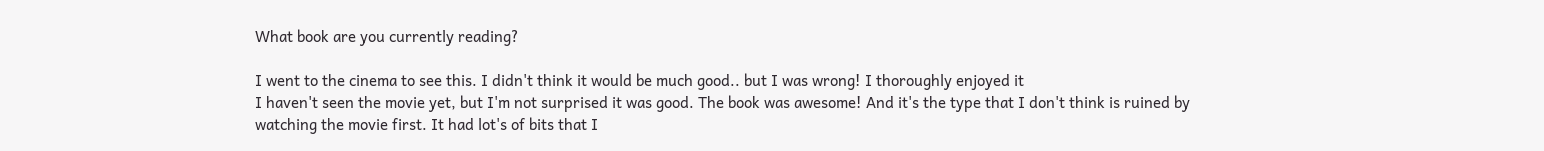What book are you currently reading?

I went to the cinema to see this. I didn't think it would be much good.. but I was wrong! I thoroughly enjoyed it
I haven't seen the movie yet, but I'm not surprised it was good. The book was awesome! And it's the type that I don't think is ruined by watching the movie first. It had lot's of bits that I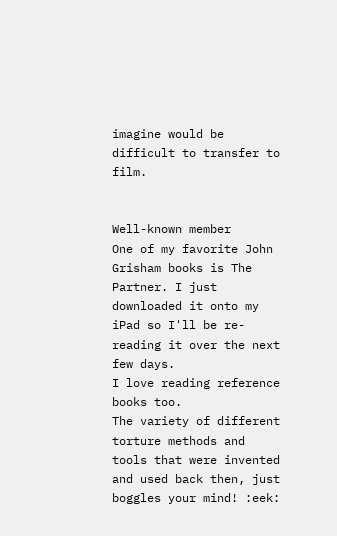imagine would be difficult to transfer to film.


Well-known member
One of my favorite John Grisham books is The Partner. I just downloaded it onto my iPad so I'll be re-reading it over the next few days.
I love reading reference books too.
The variety of different torture methods and tools that were invented and used back then, just boggles your mind! :eek: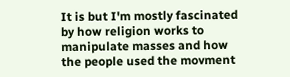It is but I'm mostly fascinated by how religion works to manipulate masses and how the people used the movment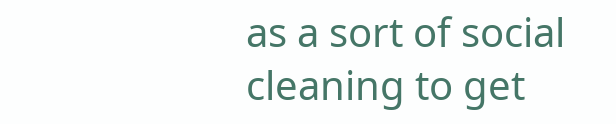as a sort of social cleaning to get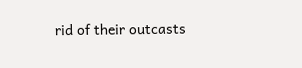rid of their outcasts